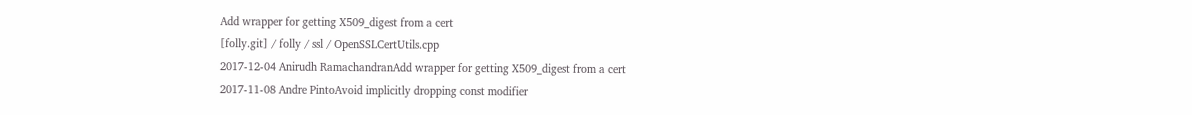Add wrapper for getting X509_digest from a cert
[folly.git] / folly / ssl / OpenSSLCertUtils.cpp
2017-12-04 Anirudh RamachandranAdd wrapper for getting X509_digest from a cert
2017-11-08 Andre PintoAvoid implicitly dropping const modifier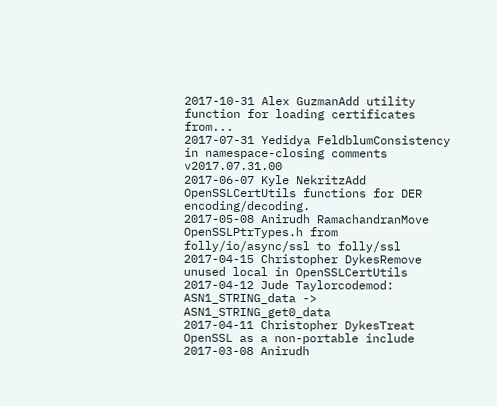2017-10-31 Alex GuzmanAdd utility function for loading certificates from...
2017-07-31 Yedidya FeldblumConsistency in namespace-closing comments v2017.07.31.00
2017-06-07 Kyle NekritzAdd OpenSSLCertUtils functions for DER encoding/decoding.
2017-05-08 Anirudh RamachandranMove OpenSSLPtrTypes.h from folly/io/async/ssl to folly/ssl
2017-04-15 Christopher DykesRemove unused local in OpenSSLCertUtils
2017-04-12 Jude Taylorcodemod: ASN1_STRING_data -> ASN1_STRING_get0_data
2017-04-11 Christopher DykesTreat OpenSSL as a non-portable include
2017-03-08 Anirudh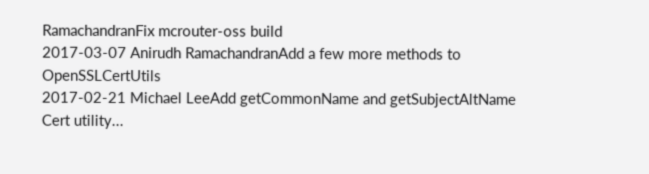RamachandranFix mcrouter-oss build
2017-03-07 Anirudh RamachandranAdd a few more methods to OpenSSLCertUtils
2017-02-21 Michael LeeAdd getCommonName and getSubjectAltName Cert utility...